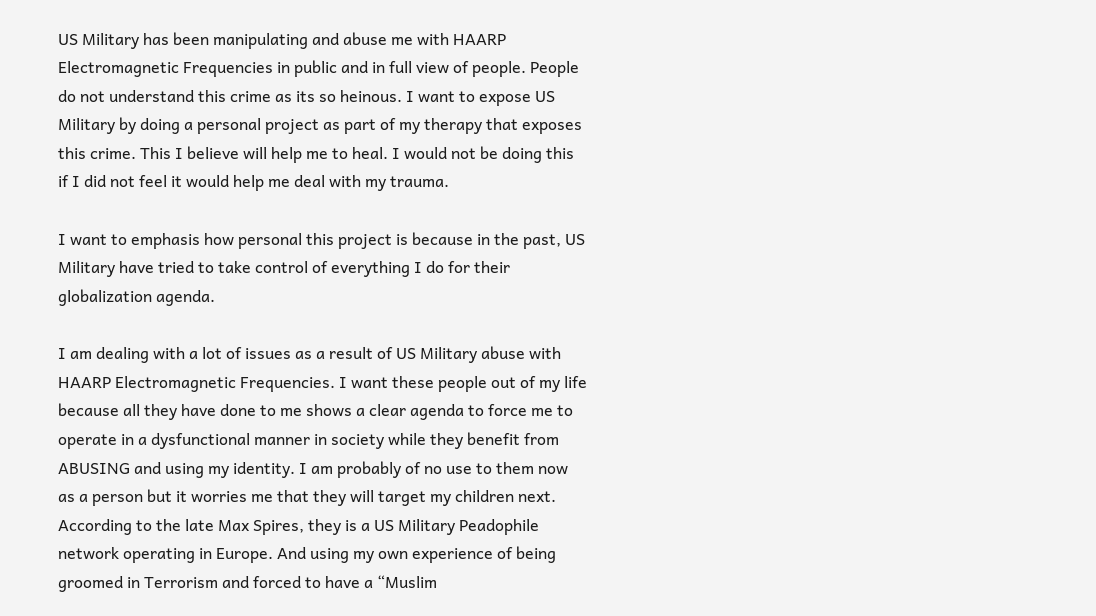US Military has been manipulating and abuse me with HAARP Electromagnetic Frequencies in public and in full view of people. People do not understand this crime as its so heinous. I want to expose US Military by doing a personal project as part of my therapy that exposes this crime. This I believe will help me to heal. I would not be doing this if I did not feel it would help me deal with my trauma.

I want to emphasis how personal this project is because in the past, US Military have tried to take control of everything I do for their globalization agenda.

I am dealing with a lot of issues as a result of US Military abuse with HAARP Electromagnetic Frequencies. I want these people out of my life because all they have done to me shows a clear agenda to force me to operate in a dysfunctional manner in society while they benefit from ABUSING and using my identity. I am probably of no use to them now as a person but it worries me that they will target my children next. According to the late Max Spires, they is a US Military Peadophile network operating in Europe. And using my own experience of being groomed in Terrorism and forced to have a “Muslim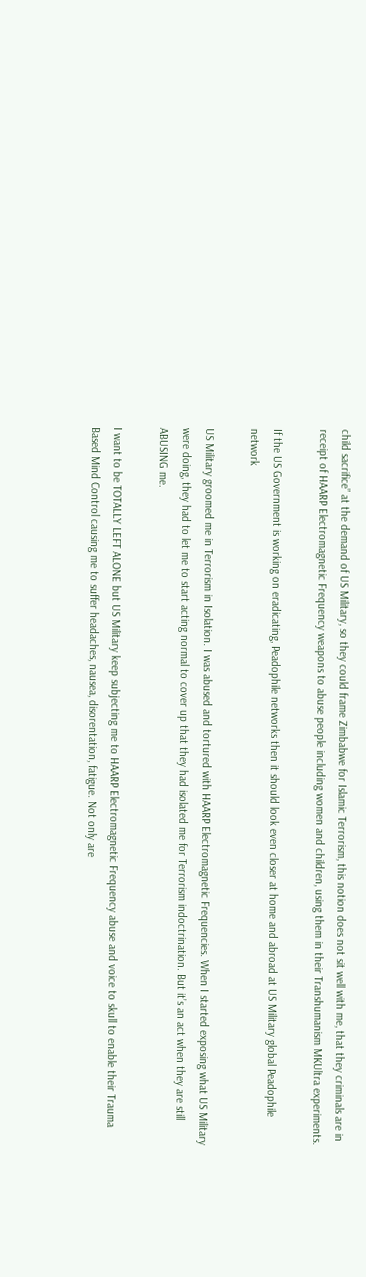child sacrifice” at the demand of US Military, so they could frame Zimbabwe for Islamic Terrorism, this notion does not sit well with me, that they criminals are in receipt of HAARP Electromagnetic Frequency weapons to abuse people including women and children, using them in their Transhumanism MKUltra experiments.

If the US Government is working on eradicating, Peadophile networks then it should look even closer at home and abroad at US Military global Peadophile network

US Military groomed me in Terrorism in Isolation. I was abused and tortured with HAARP Electromagnetic Frequencies. When I started exposing what US Military were doing, they had to let me to start acting normal to cover up that they had isolated me for Terrorism indoctrination. But it’s an act when they are still ABUSING me.

I want to be TOTALLY LEFT ALONE but US Military keep subjecting me to HAARP Electromagnetic Frequency abuse and voice to skull to enable their Trauma Based Mind Control causing me to suffer headaches, nausea, disorentation, fatigue. Not only are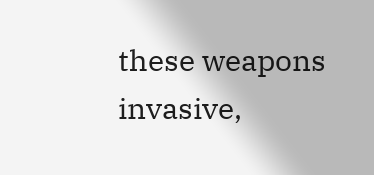these weapons invasive,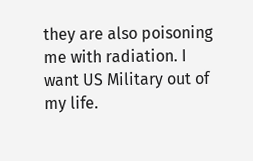they are also poisoning me with radiation. I want US Military out of my life.